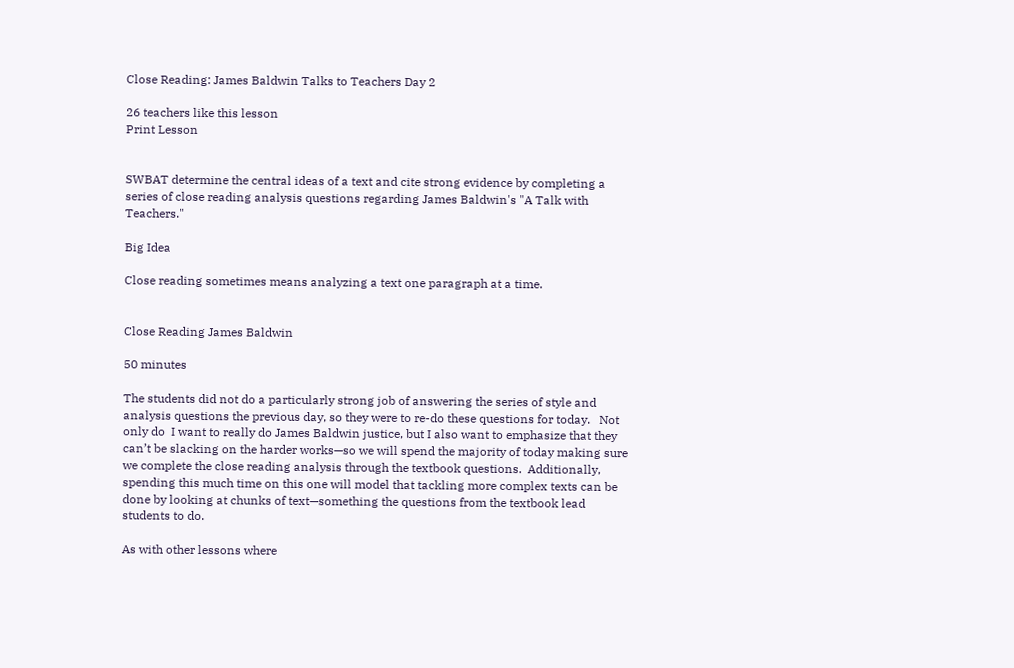Close Reading: James Baldwin Talks to Teachers Day 2

26 teachers like this lesson
Print Lesson


SWBAT determine the central ideas of a text and cite strong evidence by completing a series of close reading analysis questions regarding James Baldwin's "A Talk with Teachers."

Big Idea

Close reading sometimes means analyzing a text one paragraph at a time.


Close Reading James Baldwin

50 minutes

The students did not do a particularly strong job of answering the series of style and analysis questions the previous day, so they were to re-do these questions for today.   Not only do  I want to really do James Baldwin justice, but I also want to emphasize that they can’t be slacking on the harder works—so we will spend the majority of today making sure we complete the close reading analysis through the textbook questions.  Additionally, spending this much time on this one will model that tackling more complex texts can be done by looking at chunks of text—something the questions from the textbook lead students to do.

As with other lessons where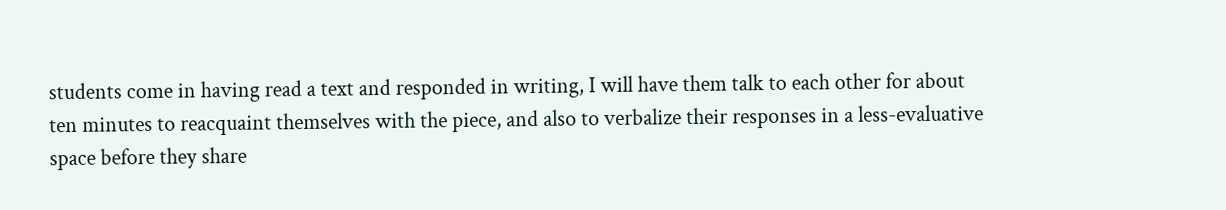students come in having read a text and responded in writing, I will have them talk to each other for about ten minutes to reacquaint themselves with the piece, and also to verbalize their responses in a less-evaluative space before they share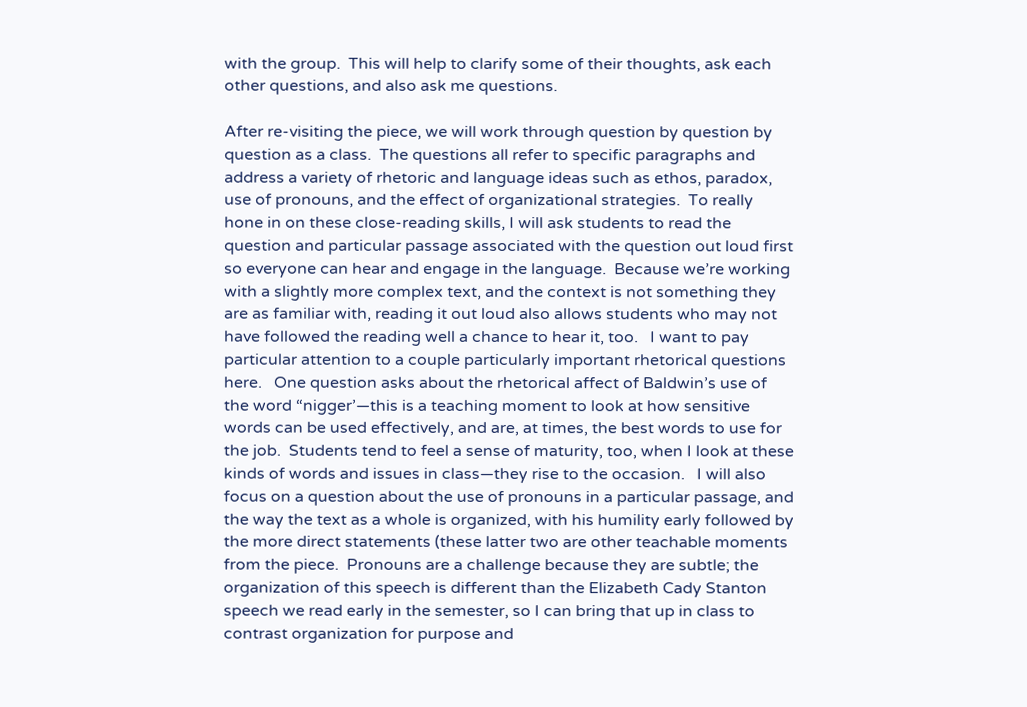with the group.  This will help to clarify some of their thoughts, ask each other questions, and also ask me questions.

After re-visiting the piece, we will work through question by question by question as a class.  The questions all refer to specific paragraphs and address a variety of rhetoric and language ideas such as ethos, paradox, use of pronouns, and the effect of organizational strategies.  To really hone in on these close-reading skills, I will ask students to read the question and particular passage associated with the question out loud first so everyone can hear and engage in the language.  Because we’re working with a slightly more complex text, and the context is not something they are as familiar with, reading it out loud also allows students who may not have followed the reading well a chance to hear it, too.   I want to pay particular attention to a couple particularly important rhetorical questions here.   One question asks about the rhetorical affect of Baldwin’s use of the word “nigger’—this is a teaching moment to look at how sensitive words can be used effectively, and are, at times, the best words to use for the job.  Students tend to feel a sense of maturity, too, when I look at these kinds of words and issues in class—they rise to the occasion.   I will also focus on a question about the use of pronouns in a particular passage, and the way the text as a whole is organized, with his humility early followed by the more direct statements (these latter two are other teachable moments from the piece.  Pronouns are a challenge because they are subtle; the organization of this speech is different than the Elizabeth Cady Stanton speech we read early in the semester, so I can bring that up in class to contrast organization for purpose and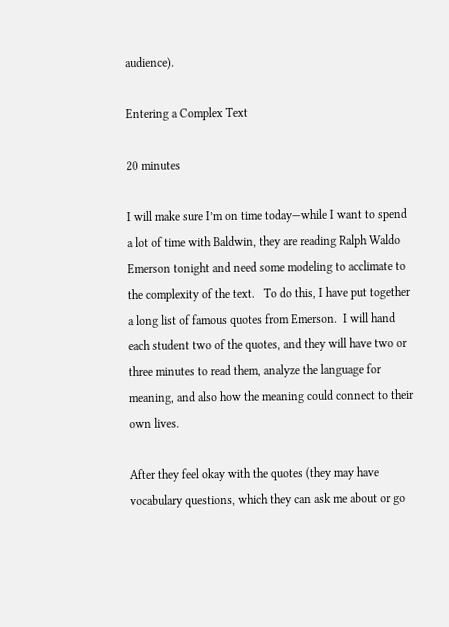audience).

Entering a Complex Text

20 minutes

I will make sure I’m on time today—while I want to spend a lot of time with Baldwin, they are reading Ralph Waldo Emerson tonight and need some modeling to acclimate to the complexity of the text.   To do this, I have put together a long list of famous quotes from Emerson.  I will hand each student two of the quotes, and they will have two or three minutes to read them, analyze the language for meaning, and also how the meaning could connect to their own lives.

After they feel okay with the quotes (they may have vocabulary questions, which they can ask me about or go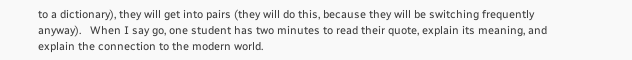to a dictionary), they will get into pairs (they will do this, because they will be switching frequently anyway).   When I say go, one student has two minutes to read their quote, explain its meaning, and explain the connection to the modern world.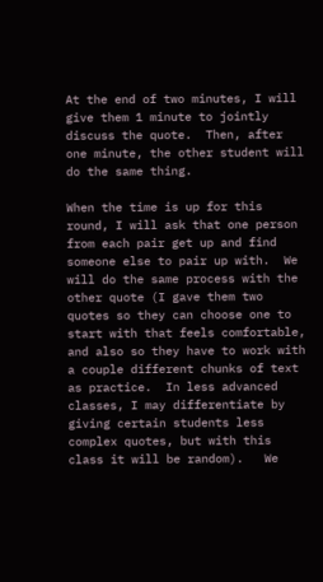At the end of two minutes, I will give them 1 minute to jointly discuss the quote.  Then, after one minute, the other student will do the same thing.

When the time is up for this round, I will ask that one person from each pair get up and find someone else to pair up with.  We will do the same process with the other quote (I gave them two quotes so they can choose one to start with that feels comfortable, and also so they have to work with a couple different chunks of text as practice.  In less advanced classes, I may differentiate by giving certain students less complex quotes, but with this class it will be random).   We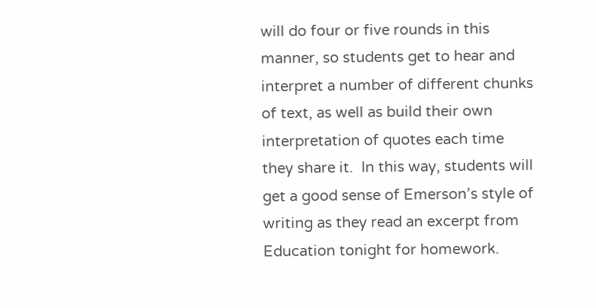will do four or five rounds in this manner, so students get to hear and interpret a number of different chunks of text, as well as build their own interpretation of quotes each time they share it.  In this way, students will get a good sense of Emerson’s style of writing as they read an excerpt from Education tonight for homework.